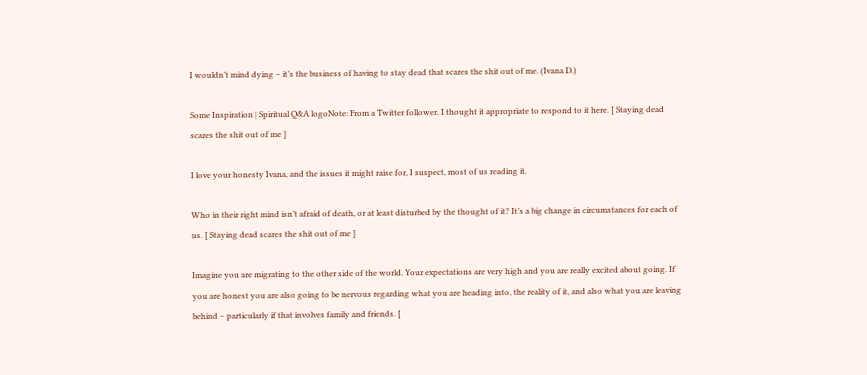I wouldn’t mind dying – it’s the business of having to stay dead that scares the shit out of me. (Ivana D.)

Some Inspiration | Spiritual Q&A logoNote: From a Twitter follower. I thought it appropriate to respond to it here. [ Staying dead scares the shit out of me ]

I love your honesty Ivana, and the issues it might raise for, I suspect, most of us reading it.

Who in their right mind isn’t afraid of death, or at least disturbed by the thought of it? It’s a big change in circumstances for each of us. [ Staying dead scares the shit out of me ]

Imagine you are migrating to the other side of the world. Your expectations are very high and you are really excited about going. If you are honest you are also going to be nervous regarding what you are heading into, the reality of it, and also what you are leaving behind – particularly if that involves family and friends. [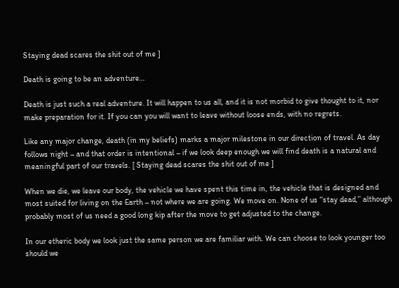Staying dead scares the shit out of me ]

Death is going to be an adventure…

Death is just such a real adventure. It will happen to us all, and it is not morbid to give thought to it, nor make preparation for it. If you can you will want to leave without loose ends, with no regrets.

Like any major change, death (in my beliefs) marks a major milestone in our direction of travel. As day follows night – and that order is intentional – if we look deep enough we will find death is a natural and meaningful part of our travels. [ Staying dead scares the shit out of me ]

When we die, we leave our body, the vehicle we have spent this time in, the vehicle that is designed and most suited for living on the Earth – not where we are going. We move on. None of us “stay dead,” although probably most of us need a good long kip after the move to get adjusted to the change.

In our etheric body we look just the same person we are familiar with. We can choose to look younger too should we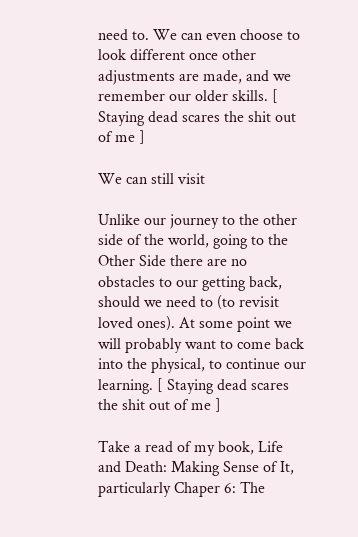need to. We can even choose to look different once other adjustments are made, and we remember our older skills. [ Staying dead scares the shit out of me ]

We can still visit

Unlike our journey to the other side of the world, going to the Other Side there are no obstacles to our getting back, should we need to (to revisit loved ones). At some point we will probably want to come back into the physical, to continue our learning. [ Staying dead scares the shit out of me ]

Take a read of my book, Life and Death: Making Sense of It, particularly Chaper 6: The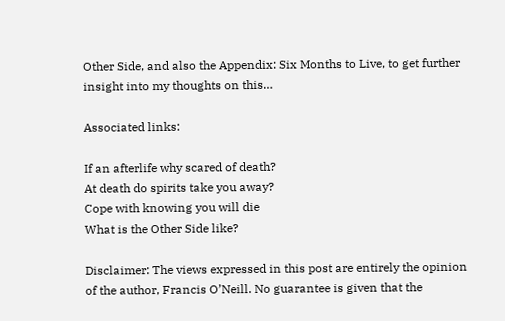Other Side, and also the Appendix: Six Months to Live, to get further insight into my thoughts on this…

Associated links:

If an afterlife why scared of death?
At death do spirits take you away?
Cope with knowing you will die
What is the Other Side like?

Disclaimer: The views expressed in this post are entirely the opinion of the author, Francis O’Neill. No guarantee is given that the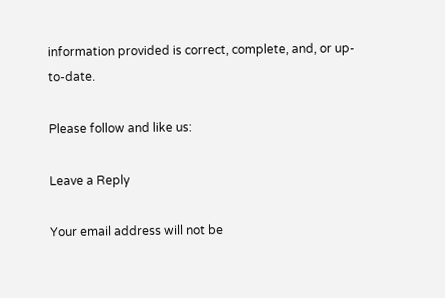information provided is correct, complete, and, or up-to-date.

Please follow and like us:

Leave a Reply

Your email address will not be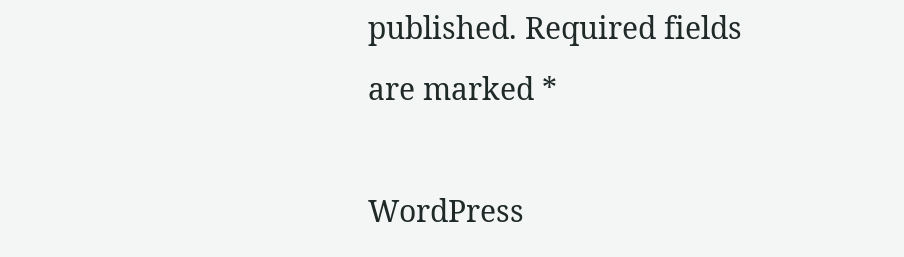published. Required fields are marked *

WordPress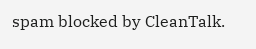spam blocked by CleanTalk.